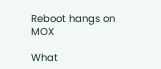Reboot hangs on MOX

What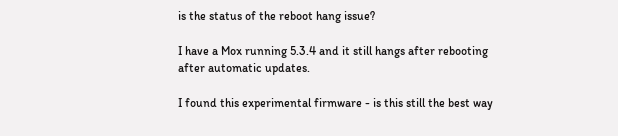is the status of the reboot hang issue?

I have a Mox running 5.3.4 and it still hangs after rebooting after automatic updates.

I found this experimental firmware - is this still the best way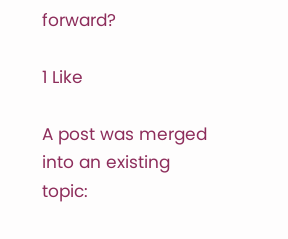forward?

1 Like

A post was merged into an existing topic: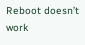Reboot doesn’t work